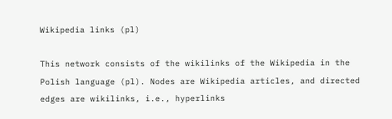Wikipedia links (pl)

This network consists of the wikilinks of the Wikipedia in the Polish language (pl). Nodes are Wikipedia articles, and directed edges are wikilinks, i.e., hyperlinks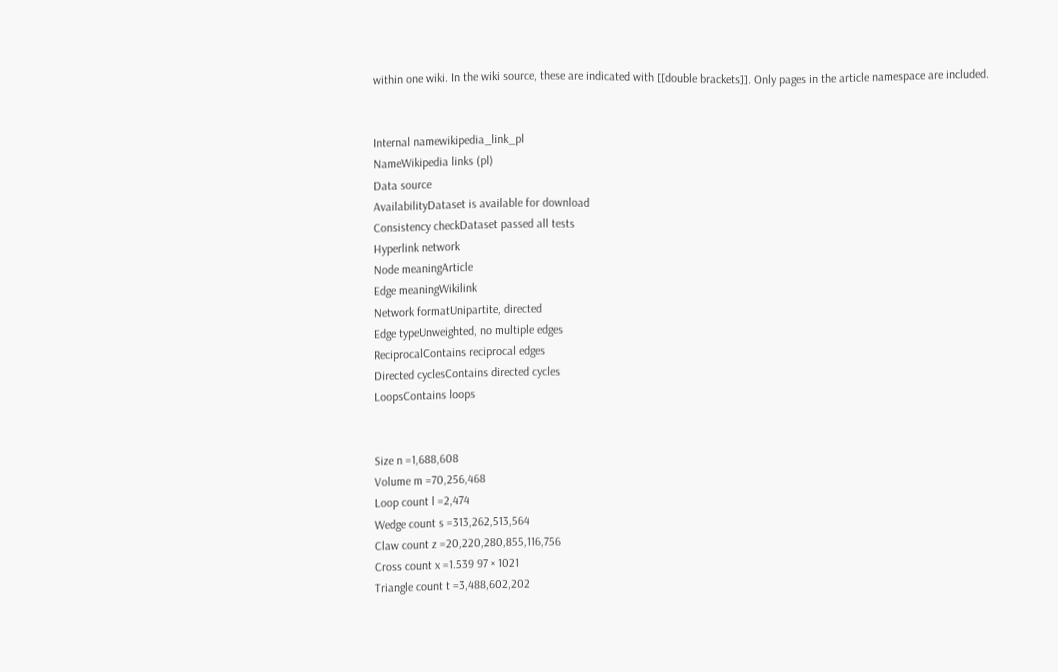within one wiki. In the wiki source, these are indicated with [[double brackets]]. Only pages in the article namespace are included.


Internal namewikipedia_link_pl
NameWikipedia links (pl)
Data source
AvailabilityDataset is available for download
Consistency checkDataset passed all tests
Hyperlink network
Node meaningArticle
Edge meaningWikilink
Network formatUnipartite, directed
Edge typeUnweighted, no multiple edges
ReciprocalContains reciprocal edges
Directed cyclesContains directed cycles
LoopsContains loops


Size n =1,688,608
Volume m =70,256,468
Loop count l =2,474
Wedge count s =313,262,513,564
Claw count z =20,220,280,855,116,756
Cross count x =1.539 97 × 1021
Triangle count t =3,488,602,202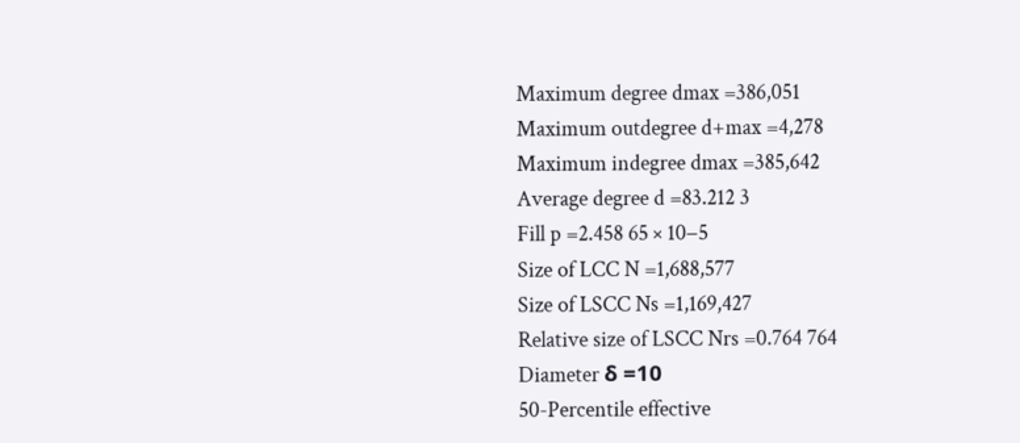Maximum degree dmax =386,051
Maximum outdegree d+max =4,278
Maximum indegree dmax =385,642
Average degree d =83.212 3
Fill p =2.458 65 × 10−5
Size of LCC N =1,688,577
Size of LSCC Ns =1,169,427
Relative size of LSCC Nrs =0.764 764
Diameter δ =10
50-Percentile effective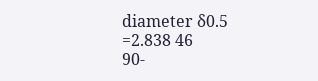diameter δ0.5 =2.838 46
90-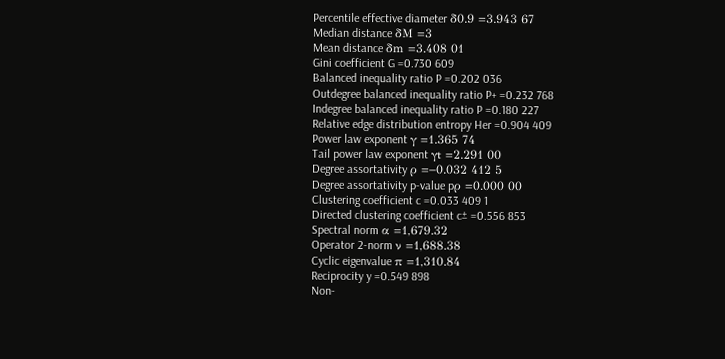Percentile effective diameter δ0.9 =3.943 67
Median distance δM =3
Mean distance δm =3.408 01
Gini coefficient G =0.730 609
Balanced inequality ratio P =0.202 036
Outdegree balanced inequality ratio P+ =0.232 768
Indegree balanced inequality ratio P =0.180 227
Relative edge distribution entropy Her =0.904 409
Power law exponent γ =1.365 74
Tail power law exponent γt =2.291 00
Degree assortativity ρ =−0.032 412 5
Degree assortativity p-value pρ =0.000 00
Clustering coefficient c =0.033 409 1
Directed clustering coefficient c± =0.556 853
Spectral norm α =1,679.32
Operator 2-norm ν =1,688.38
Cyclic eigenvalue π =1,310.84
Reciprocity y =0.549 898
Non-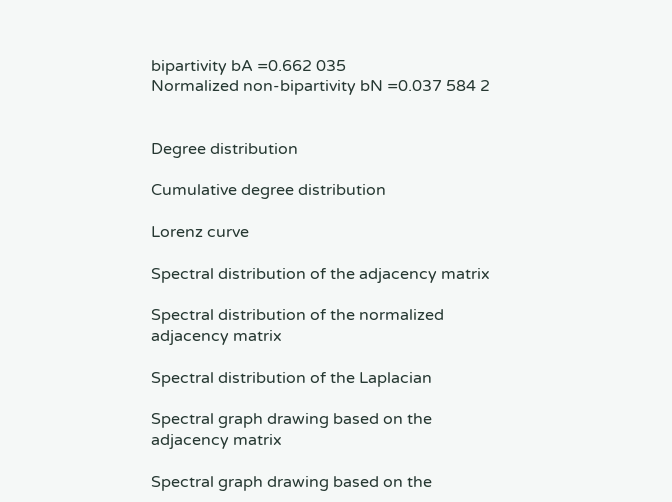bipartivity bA =0.662 035
Normalized non-bipartivity bN =0.037 584 2


Degree distribution

Cumulative degree distribution

Lorenz curve

Spectral distribution of the adjacency matrix

Spectral distribution of the normalized adjacency matrix

Spectral distribution of the Laplacian

Spectral graph drawing based on the adjacency matrix

Spectral graph drawing based on the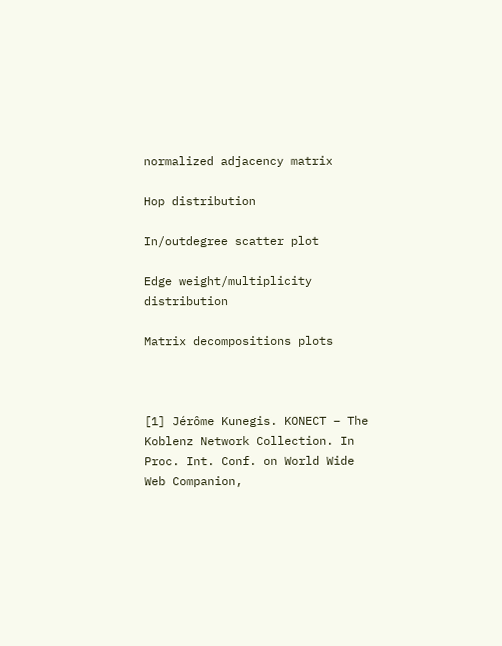normalized adjacency matrix

Hop distribution

In/outdegree scatter plot

Edge weight/multiplicity distribution

Matrix decompositions plots



[1] Jérôme Kunegis. KONECT – The Koblenz Network Collection. In Proc. Int. Conf. on World Wide Web Companion,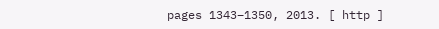pages 1343–1350, 2013. [ http ]